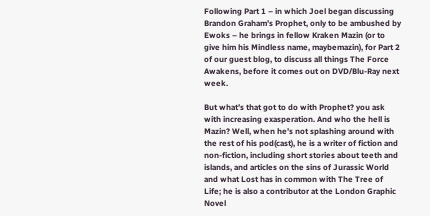Following Part 1 – in which Joel began discussing Brandon Graham’s Prophet, only to be ambushed by Ewoks – he brings in fellow Kraken Mazin (or to give him his Mindless name, maybemazin), for Part 2 of our guest blog, to discuss all things The Force Awakens, before it comes out on DVD/Blu-Ray next week.

But what’s that got to do with Prophet? you ask with increasing exasperation. And who the hell is Mazin? Well, when he’s not splashing around with the rest of his pod(cast), he is a writer of fiction and non-fiction, including short stories about teeth and islands, and articles on the sins of Jurassic World and what Lost has in common with The Tree of Life; he is also a contributor at the London Graphic Novel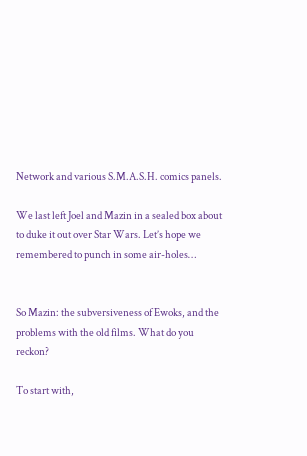Network and various S.M.A.S.H. comics panels.

We last left Joel and Mazin in a sealed box about to duke it out over Star Wars. Let’s hope we remembered to punch in some air-holes…


So Mazin: the subversiveness of Ewoks, and the problems with the old films. What do you reckon?

To start with,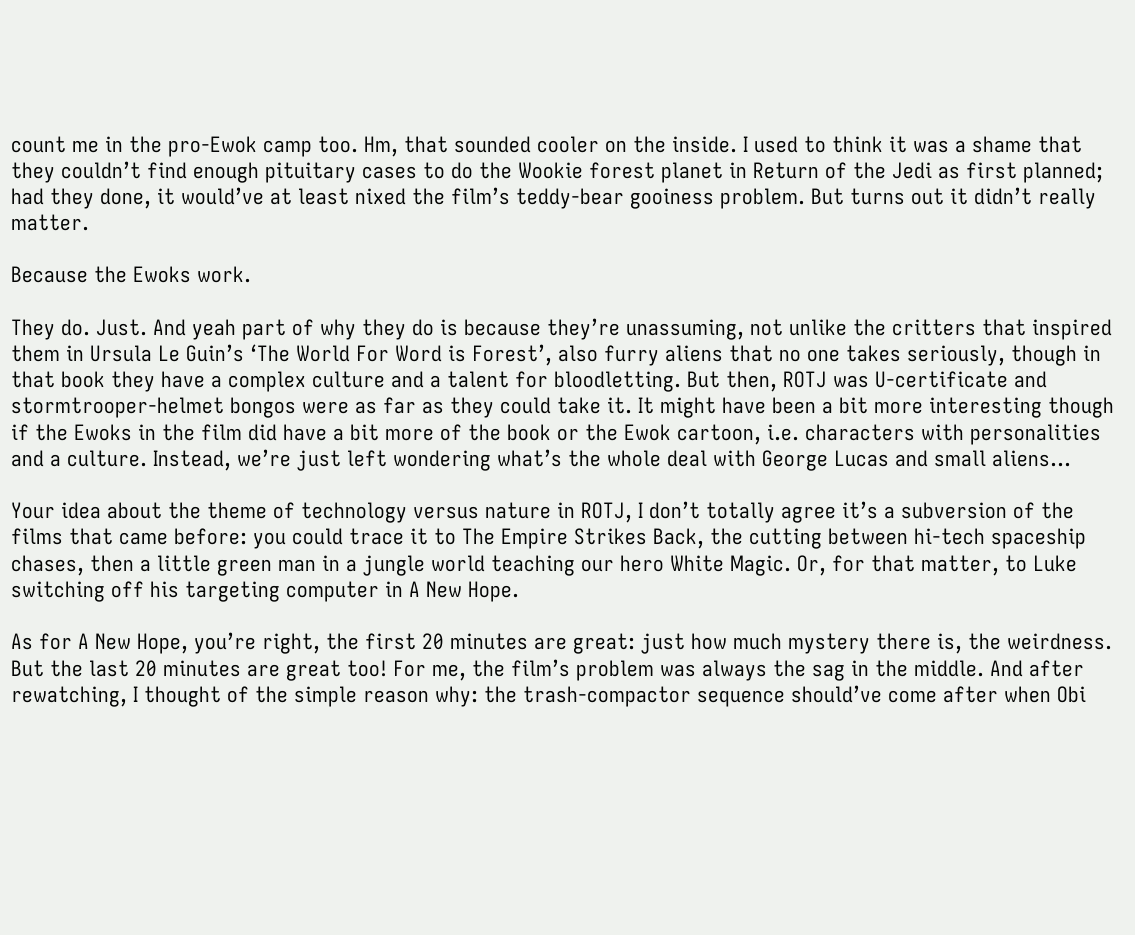count me in the pro-Ewok camp too. Hm, that sounded cooler on the inside. I used to think it was a shame that they couldn’t find enough pituitary cases to do the Wookie forest planet in Return of the Jedi as first planned; had they done, it would’ve at least nixed the film’s teddy-bear gooiness problem. But turns out it didn’t really matter.

Because the Ewoks work.

They do. Just. And yeah part of why they do is because they’re unassuming, not unlike the critters that inspired them in Ursula Le Guin’s ‘The World For Word is Forest’, also furry aliens that no one takes seriously, though in that book they have a complex culture and a talent for bloodletting. But then, ROTJ was U-certificate and stormtrooper-helmet bongos were as far as they could take it. It might have been a bit more interesting though if the Ewoks in the film did have a bit more of the book or the Ewok cartoon, i.e. characters with personalities and a culture. Instead, we’re just left wondering what’s the whole deal with George Lucas and small aliens…

Your idea about the theme of technology versus nature in ROTJ, I don’t totally agree it’s a subversion of the films that came before: you could trace it to The Empire Strikes Back, the cutting between hi-tech spaceship chases, then a little green man in a jungle world teaching our hero White Magic. Or, for that matter, to Luke switching off his targeting computer in A New Hope.

As for A New Hope, you’re right, the first 20 minutes are great: just how much mystery there is, the weirdness. But the last 20 minutes are great too! For me, the film’s problem was always the sag in the middle. And after rewatching, I thought of the simple reason why: the trash-compactor sequence should’ve come after when Obi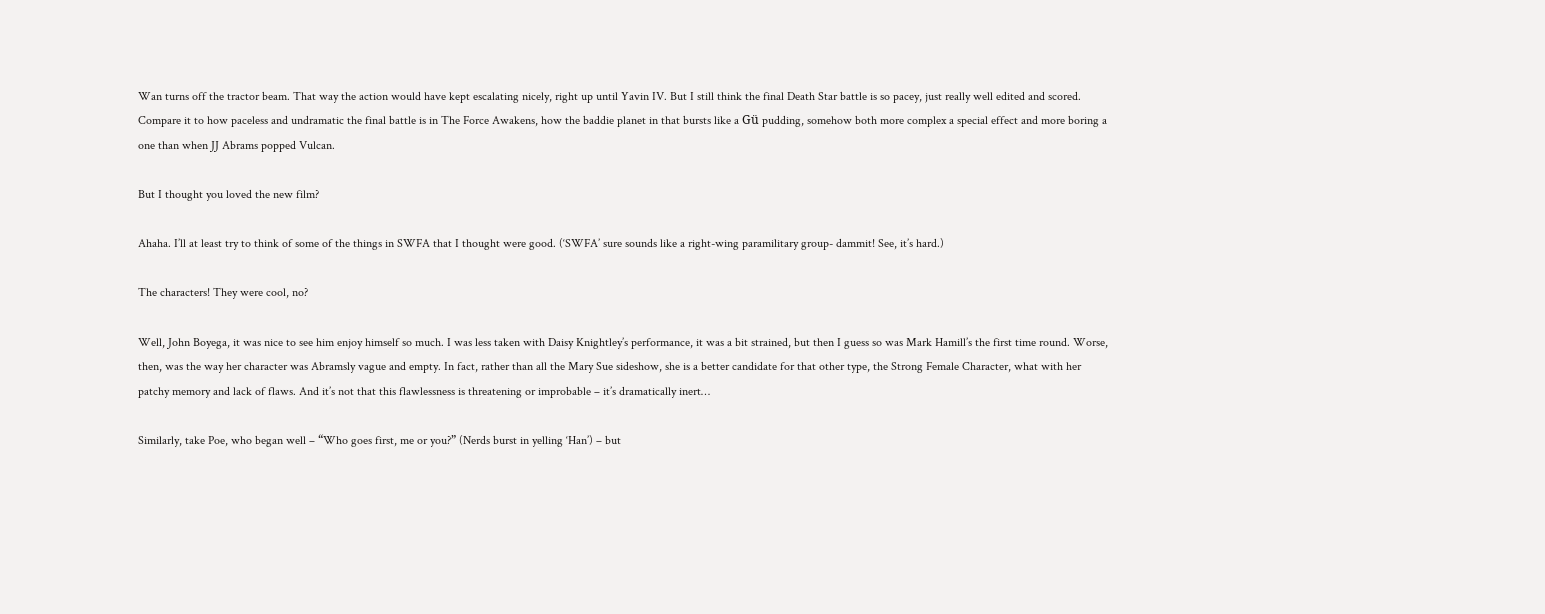Wan turns off the tractor beam. That way the action would have kept escalating nicely, right up until Yavin IV. But I still think the final Death Star battle is so pacey, just really well edited and scored. Compare it to how paceless and undramatic the final battle is in The Force Awakens, how the baddie planet in that bursts like a Gü pudding, somehow both more complex a special effect and more boring a one than when JJ Abrams popped Vulcan.

But I thought you loved the new film?

Ahaha. I’ll at least try to think of some of the things in SWFA that I thought were good. (‘SWFA’ sure sounds like a right-wing paramilitary group- dammit! See, it’s hard.)

The characters! They were cool, no?

Well, John Boyega, it was nice to see him enjoy himself so much. I was less taken with Daisy Knightley’s performance, it was a bit strained, but then I guess so was Mark Hamill’s the first time round. Worse, then, was the way her character was Abramsly vague and empty. In fact, rather than all the Mary Sue sideshow, she is a better candidate for that other type, the Strong Female Character, what with her patchy memory and lack of flaws. And it’s not that this flawlessness is threatening or improbable – it’s dramatically inert…

Similarly, take Poe, who began well – “Who goes first, me or you?” (Nerds burst in yelling ‘Han’) – but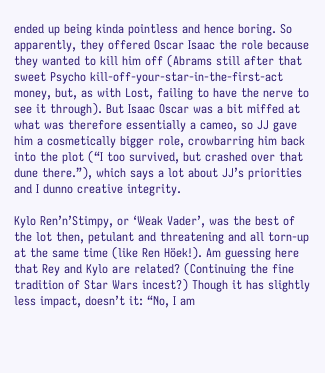ended up being kinda pointless and hence boring. So apparently, they offered Oscar Isaac the role because they wanted to kill him off (Abrams still after that sweet Psycho kill-off-your-star-in-the-first-act money, but, as with Lost, failing to have the nerve to see it through). But Isaac Oscar was a bit miffed at what was therefore essentially a cameo, so JJ gave him a cosmetically bigger role, crowbarring him back into the plot (“I too survived, but crashed over that dune there.”), which says a lot about JJ’s priorities and I dunno creative integrity.

Kylo Ren’n’Stimpy, or ‘Weak Vader’, was the best of the lot then, petulant and threatening and all torn-up at the same time (like Ren Höek!). Am guessing here that Rey and Kylo are related? (Continuing the fine tradition of Star Wars incest?) Though it has slightly less impact, doesn’t it: “No, I am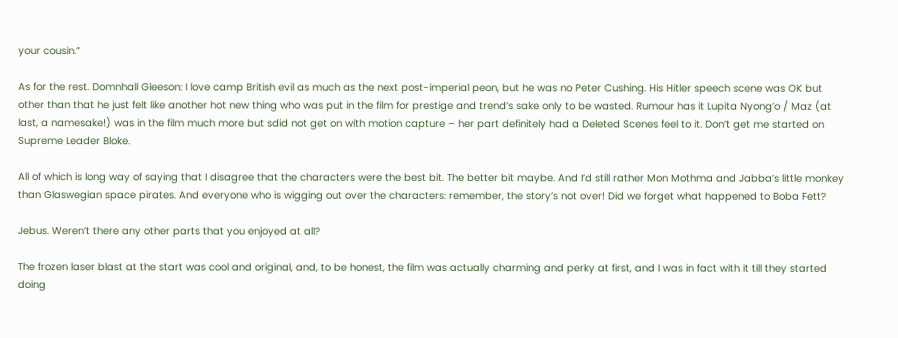your cousin.”

As for the rest. Domnhall Gleeson: I love camp British evil as much as the next post-imperial peon, but he was no Peter Cushing. His Hitler speech scene was OK but other than that he just felt like another hot new thing who was put in the film for prestige and trend’s sake only to be wasted. Rumour has it Lupita Nyong’o / Maz (at last, a namesake!) was in the film much more but sdid not get on with motion capture – her part definitely had a Deleted Scenes feel to it. Don’t get me started on Supreme Leader Bloke.

All of which is long way of saying that I disagree that the characters were the best bit. The better bit maybe. And I’d still rather Mon Mothma and Jabba’s little monkey than Glaswegian space pirates. And everyone who is wigging out over the characters: remember, the story’s not over! Did we forget what happened to Boba Fett?

Jebus. Weren’t there any other parts that you enjoyed at all?

The frozen laser blast at the start was cool and original, and, to be honest, the film was actually charming and perky at first, and I was in fact with it till they started doing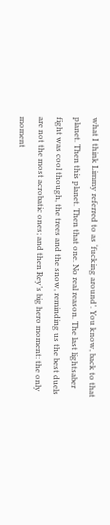what I think Limmy referred to as ‘fucking around’. You know, back to that planet. Then this planet. Then that one. No real reason. The last lightsaber fight was cool though, the trees and the snow, reminding us the best duels are not the most acrobatic ones; and then Rey’s big hero moment: the only moment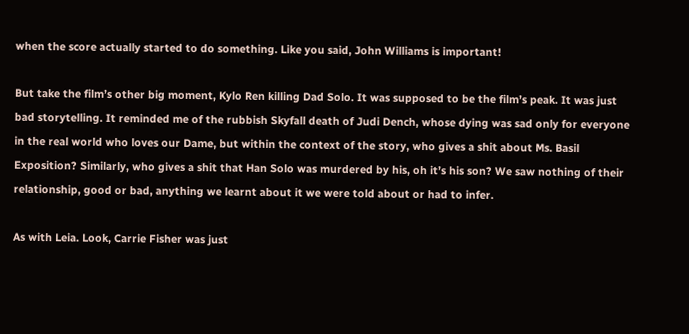when the score actually started to do something. Like you said, John Williams is important!

But take the film’s other big moment, Kylo Ren killing Dad Solo. It was supposed to be the film’s peak. It was just bad storytelling. It reminded me of the rubbish Skyfall death of Judi Dench, whose dying was sad only for everyone in the real world who loves our Dame, but within the context of the story, who gives a shit about Ms. Basil Exposition? Similarly, who gives a shit that Han Solo was murdered by his, oh it’s his son? We saw nothing of their relationship, good or bad, anything we learnt about it we were told about or had to infer.

As with Leia. Look, Carrie Fisher was just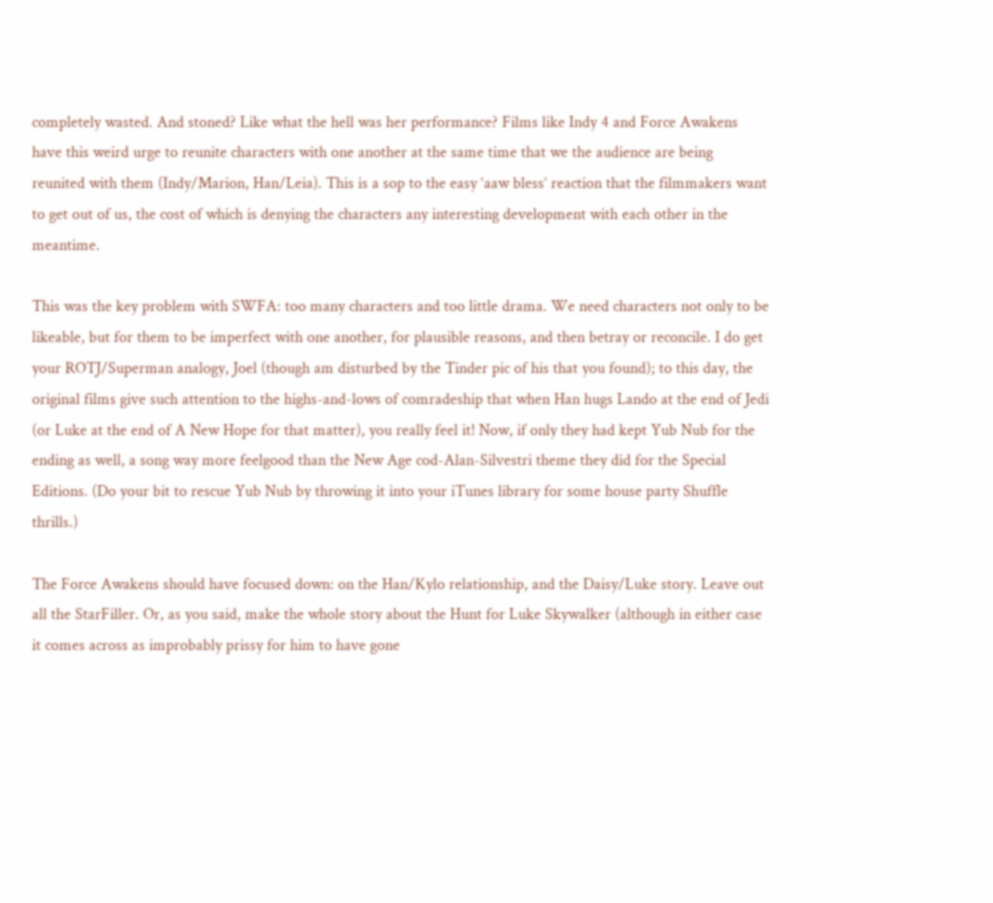completely wasted. And stoned? Like what the hell was her performance? Films like Indy 4 and Force Awakens have this weird urge to reunite characters with one another at the same time that we the audience are being reunited with them (Indy/Marion, Han/Leia). This is a sop to the easy ‘aaw bless’ reaction that the filmmakers want to get out of us, the cost of which is denying the characters any interesting development with each other in the meantime.

This was the key problem with SWFA: too many characters and too little drama. We need characters not only to be likeable, but for them to be imperfect with one another, for plausible reasons, and then betray or reconcile. I do get your ROTJ/Superman analogy, Joel (though am disturbed by the Tinder pic of his that you found); to this day, the original films give such attention to the highs-and-lows of comradeship that when Han hugs Lando at the end of Jedi (or Luke at the end of A New Hope for that matter), you really feel it! Now, if only they had kept Yub Nub for the ending as well, a song way more feelgood than the New Age cod-Alan-Silvestri theme they did for the Special Editions. (Do your bit to rescue Yub Nub by throwing it into your iTunes library for some house party Shuffle thrills.)

The Force Awakens should have focused down: on the Han/Kylo relationship, and the Daisy/Luke story. Leave out all the StarFiller. Or, as you said, make the whole story about the Hunt for Luke Skywalker (although in either case it comes across as improbably prissy for him to have gone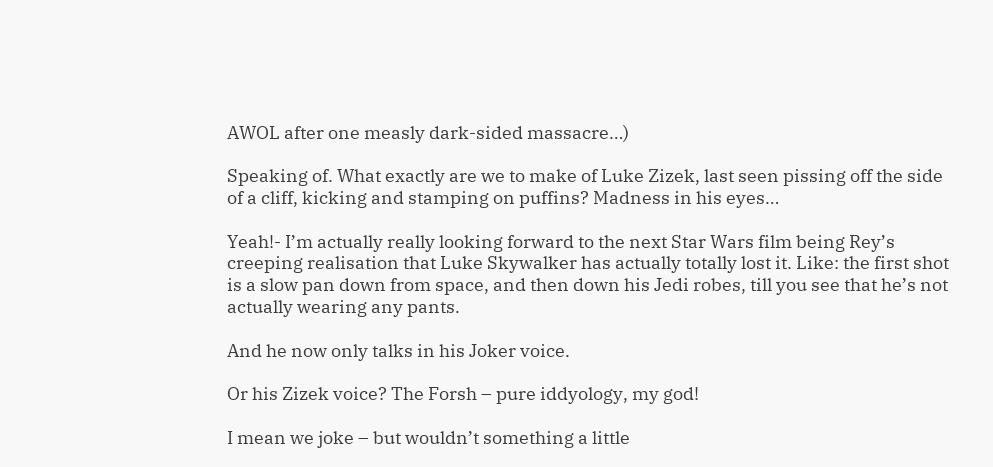AWOL after one measly dark-sided massacre…)

Speaking of. What exactly are we to make of Luke Zizek, last seen pissing off the side of a cliff, kicking and stamping on puffins? Madness in his eyes…

Yeah!- I’m actually really looking forward to the next Star Wars film being Rey’s creeping realisation that Luke Skywalker has actually totally lost it. Like: the first shot is a slow pan down from space, and then down his Jedi robes, till you see that he’s not actually wearing any pants.

And he now only talks in his Joker voice.

Or his Zizek voice? The Forsh – pure iddyology, my god!

I mean we joke – but wouldn’t something a little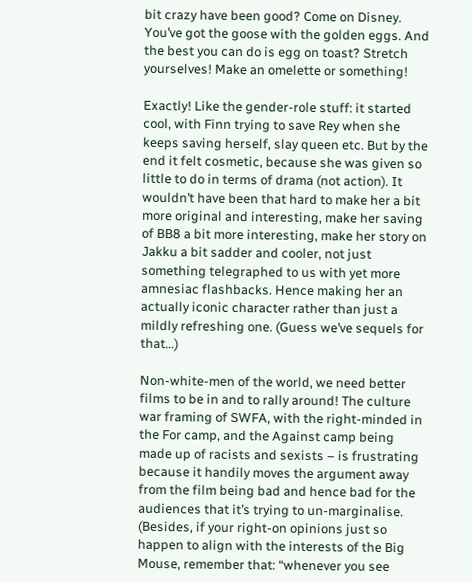bit crazy have been good? Come on Disney. You’ve got the goose with the golden eggs. And the best you can do is egg on toast? Stretch yourselves! Make an omelette or something!

Exactly! Like the gender-role stuff: it started cool, with Finn trying to save Rey when she keeps saving herself, slay queen etc. But by the end it felt cosmetic, because she was given so little to do in terms of drama (not action). It wouldn’t have been that hard to make her a bit more original and interesting, make her saving of BB8 a bit more interesting, make her story on Jakku a bit sadder and cooler, not just something telegraphed to us with yet more amnesiac flashbacks. Hence making her an actually iconic character rather than just a mildly refreshing one. (Guess we’ve sequels for that…)

Non-white-men of the world, we need better films to be in and to rally around! The culture war framing of SWFA, with the right-minded in the For camp, and the Against camp being made up of racists and sexists – is frustrating because it handily moves the argument away from the film being bad and hence bad for the audiences that it’s trying to un-marginalise. (Besides, if your right-on opinions just so happen to align with the interests of the Big Mouse, remember that: “whenever you see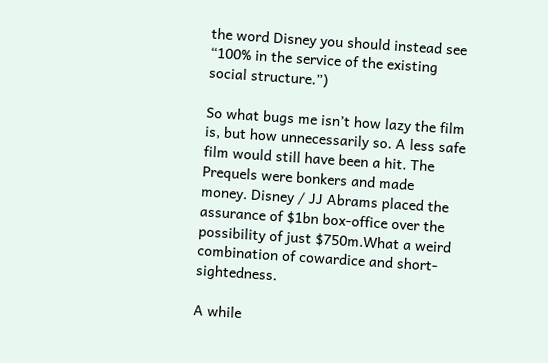the word Disney you should instead see “100% in the service of the existing social structure.”)

So what bugs me isn’t how lazy the film is, but how unnecessarily so. A less safe film would still have been a hit. The Prequels were bonkers and made money. Disney / JJ Abrams placed the assurance of $1bn box-office over the possibility of just $750m.What a weird combination of cowardice and short-sightedness.

A while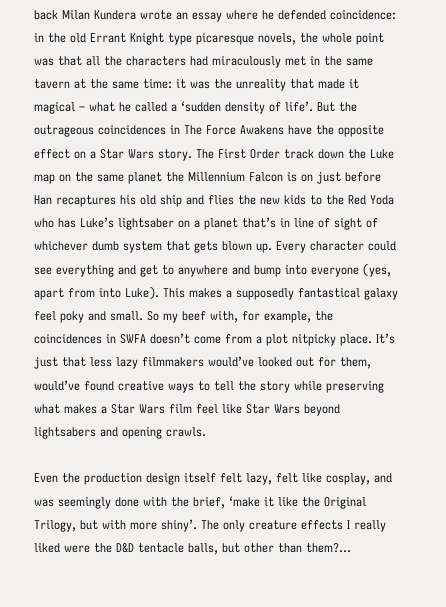back Milan Kundera wrote an essay where he defended coincidence: in the old Errant Knight type picaresque novels, the whole point was that all the characters had miraculously met in the same tavern at the same time: it was the unreality that made it magical – what he called a ‘sudden density of life’. But the outrageous coincidences in The Force Awakens have the opposite effect on a Star Wars story. The First Order track down the Luke map on the same planet the Millennium Falcon is on just before Han recaptures his old ship and flies the new kids to the Red Yoda who has Luke’s lightsaber on a planet that’s in line of sight of whichever dumb system that gets blown up. Every character could see everything and get to anywhere and bump into everyone (yes, apart from into Luke). This makes a supposedly fantastical galaxy feel poky and small. So my beef with, for example, the coincidences in SWFA doesn’t come from a plot nitpicky place. It’s just that less lazy filmmakers would’ve looked out for them, would’ve found creative ways to tell the story while preserving what makes a Star Wars film feel like Star Wars beyond lightsabers and opening crawls.

Even the production design itself felt lazy, felt like cosplay, and was seemingly done with the brief, ‘make it like the Original Trilogy, but with more shiny’. The only creature effects I really liked were the D&D tentacle balls, but other than them?…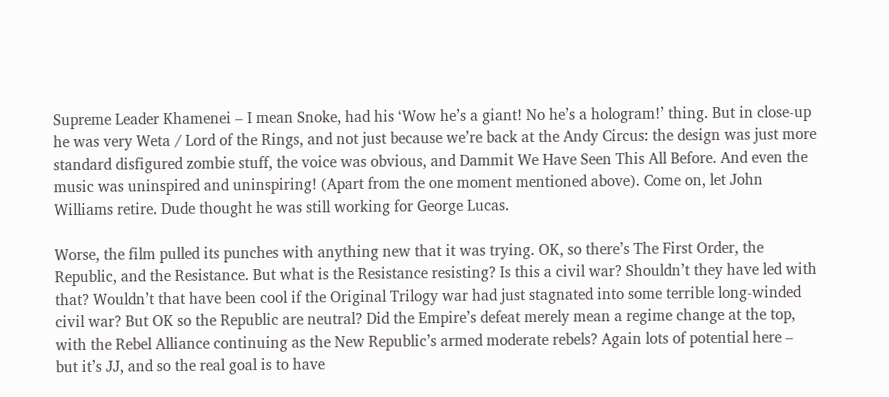Supreme Leader Khamenei – I mean Snoke, had his ‘Wow he’s a giant! No he’s a hologram!’ thing. But in close-up he was very Weta / Lord of the Rings, and not just because we’re back at the Andy Circus: the design was just more standard disfigured zombie stuff, the voice was obvious, and Dammit We Have Seen This All Before. And even the music was uninspired and uninspiring! (Apart from the one moment mentioned above). Come on, let John Williams retire. Dude thought he was still working for George Lucas.

Worse, the film pulled its punches with anything new that it was trying. OK, so there’s The First Order, the Republic, and the Resistance. But what is the Resistance resisting? Is this a civil war? Shouldn’t they have led with that? Wouldn’t that have been cool if the Original Trilogy war had just stagnated into some terrible long-winded civil war? But OK so the Republic are neutral? Did the Empire’s defeat merely mean a regime change at the top, with the Rebel Alliance continuing as the New Republic’s armed moderate rebels? Again lots of potential here – but it’s JJ, and so the real goal is to have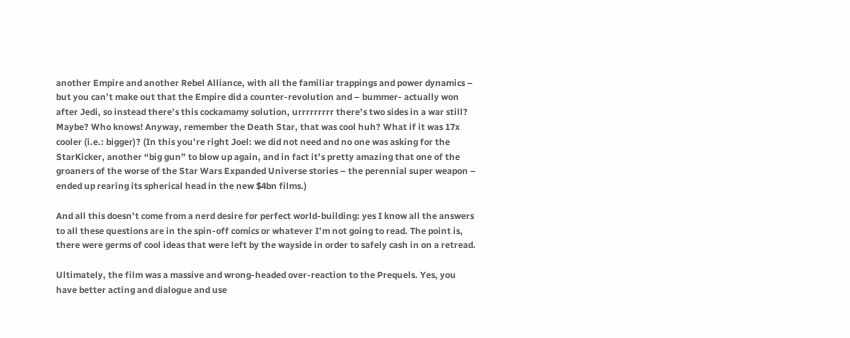another Empire and another Rebel Alliance, with all the familiar trappings and power dynamics – but you can’t make out that the Empire did a counter-revolution and – bummer- actually won after Jedi, so instead there’s this cockamamy solution, urrrrrrrrr there’s two sides in a war still? Maybe? Who knows! Anyway, remember the Death Star, that was cool huh? What if it was 17x cooler (i.e.: bigger)? (In this you’re right Joel: we did not need and no one was asking for the StarKicker, another “big gun” to blow up again, and in fact it’s pretty amazing that one of the groaners of the worse of the Star Wars Expanded Universe stories – the perennial super weapon – ended up rearing its spherical head in the new $4bn films.)

And all this doesn’t come from a nerd desire for perfect world-building: yes I know all the answers to all these questions are in the spin-off comics or whatever I’m not going to read. The point is, there were germs of cool ideas that were left by the wayside in order to safely cash in on a retread.

Ultimately, the film was a massive and wrong-headed over-reaction to the Prequels. Yes, you have better acting and dialogue and use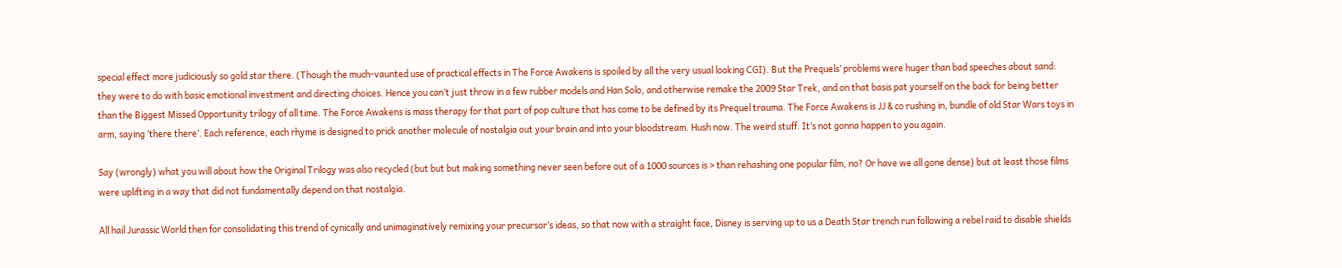special effect more judiciously so gold star there. (Though the much-vaunted use of practical effects in The Force Awakens is spoiled by all the very usual looking CGI). But the Prequels’ problems were huger than bad speeches about sand: they were to do with basic emotional investment and directing choices. Hence you can’t just throw in a few rubber models and Han Solo, and otherwise remake the 2009 Star Trek, and on that basis pat yourself on the back for being better than the Biggest Missed Opportunity trilogy of all time. The Force Awakens is mass therapy for that part of pop culture that has come to be defined by its Prequel trauma. The Force Awakens is JJ & co rushing in, bundle of old Star Wars toys in arm, saying ‘there there’. Each reference, each rhyme is designed to prick another molecule of nostalgia out your brain and into your bloodstream. Hush now. The weird stuff. It’s not gonna happen to you again.

Say (wrongly) what you will about how the Original Trilogy was also recycled (but but but making something never seen before out of a 1000 sources is > than rehashing one popular film, no? Or have we all gone dense) but at least those films were uplifting in a way that did not fundamentally depend on that nostalgia.

All hail Jurassic World then for consolidating this trend of cynically and unimaginatively remixing your precursor’s ideas, so that now with a straight face, Disney is serving up to us a Death Star trench run following a rebel raid to disable shields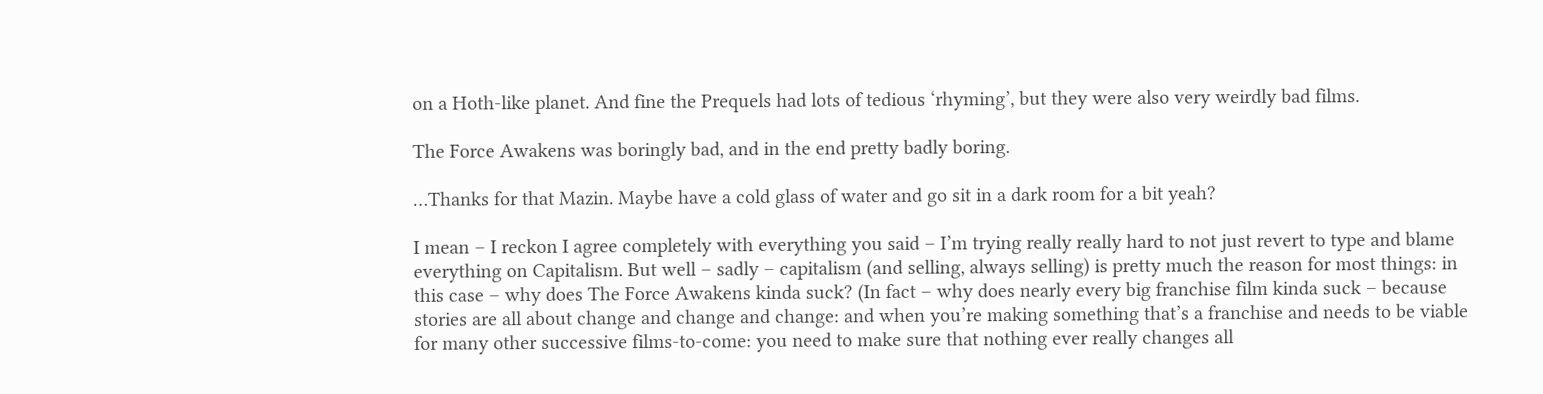on a Hoth-like planet. And fine the Prequels had lots of tedious ‘rhyming’, but they were also very weirdly bad films.

The Force Awakens was boringly bad, and in the end pretty badly boring.

…Thanks for that Mazin. Maybe have a cold glass of water and go sit in a dark room for a bit yeah?

I mean – I reckon I agree completely with everything you said – I’m trying really really hard to not just revert to type and blame everything on Capitalism. But well – sadly – capitalism (and selling, always selling) is pretty much the reason for most things: in this case – why does The Force Awakens kinda suck? (In fact – why does nearly every big franchise film kinda suck – because stories are all about change and change and change: and when you’re making something that’s a franchise and needs to be viable for many other successive films-to-come: you need to make sure that nothing ever really changes all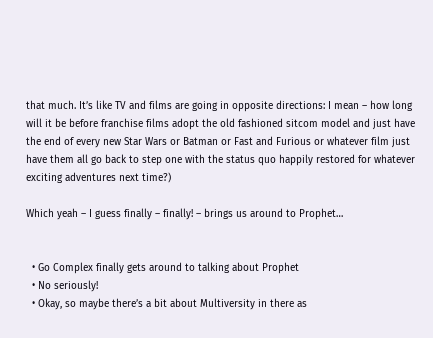that much. It’s like TV and films are going in opposite directions: I mean – how long will it be before franchise films adopt the old fashioned sitcom model and just have the end of every new Star Wars or Batman or Fast and Furious or whatever film just have them all go back to step one with the status quo happily restored for whatever exciting adventures next time?)

Which yeah – I guess finally – finally! – brings us around to Prophet…


  • Go Complex finally gets around to talking about Prophet
  • No seriously!
  • Okay, so maybe there’s a bit about Multiversity in there as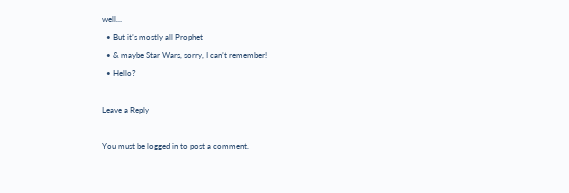well…
  • But it’s mostly all Prophet
  • & maybe Star Wars, sorry, I can’t remember!
  • Hello?

Leave a Reply

You must be logged in to post a comment.